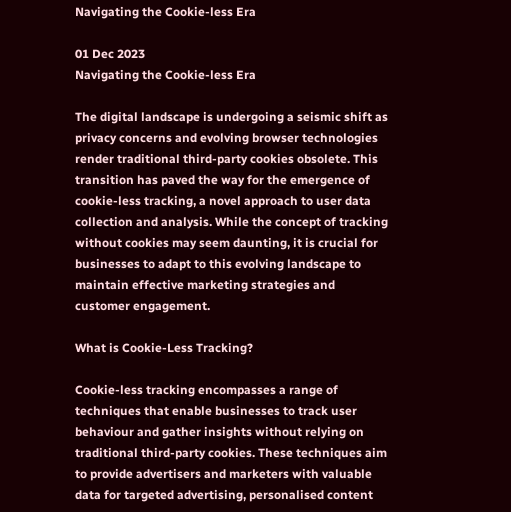Navigating the Cookie-less Era

01 Dec 2023
Navigating the Cookie-less Era

The digital landscape is undergoing a seismic shift as privacy concerns and evolving browser technologies render traditional third-party cookies obsolete. This transition has paved the way for the emergence of cookie-less tracking, a novel approach to user data collection and analysis. While the concept of tracking without cookies may seem daunting, it is crucial for businesses to adapt to this evolving landscape to maintain effective marketing strategies and customer engagement.

What is Cookie-Less Tracking?

Cookie-less tracking encompasses a range of techniques that enable businesses to track user behaviour and gather insights without relying on traditional third-party cookies. These techniques aim to provide advertisers and marketers with valuable data for targeted advertising, personalised content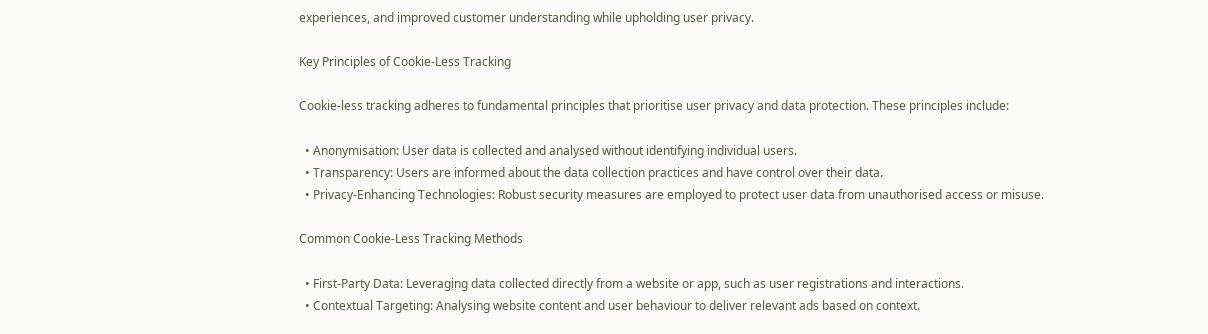experiences, and improved customer understanding while upholding user privacy.

Key Principles of Cookie-Less Tracking

Cookie-less tracking adheres to fundamental principles that prioritise user privacy and data protection. These principles include:

  • Anonymisation: User data is collected and analysed without identifying individual users.
  • Transparency: Users are informed about the data collection practices and have control over their data.
  • Privacy-Enhancing Technologies: Robust security measures are employed to protect user data from unauthorised access or misuse.

Common Cookie-Less Tracking Methods

  • First-Party Data: Leveraging data collected directly from a website or app, such as user registrations and interactions.
  • Contextual Targeting: Analysing website content and user behaviour to deliver relevant ads based on context.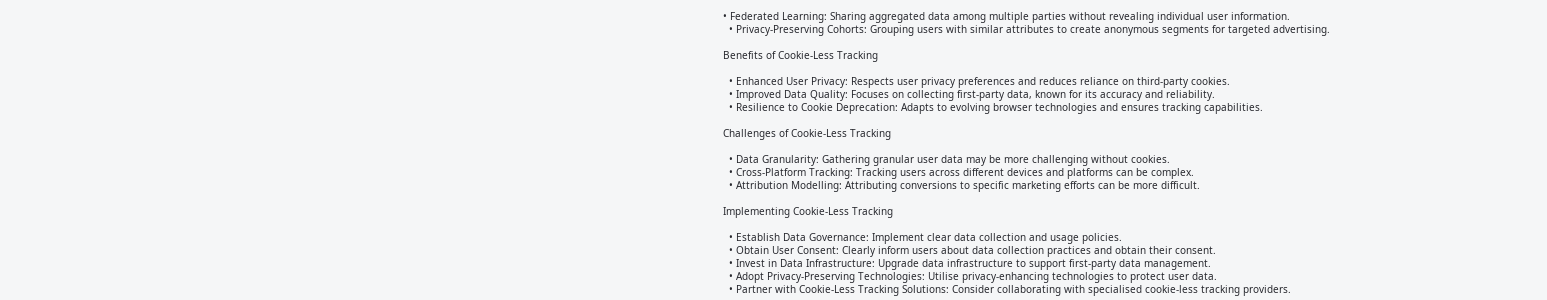• Federated Learning: Sharing aggregated data among multiple parties without revealing individual user information.
  • Privacy-Preserving Cohorts: Grouping users with similar attributes to create anonymous segments for targeted advertising.

Benefits of Cookie-Less Tracking

  • Enhanced User Privacy: Respects user privacy preferences and reduces reliance on third-party cookies.
  • Improved Data Quality: Focuses on collecting first-party data, known for its accuracy and reliability.
  • Resilience to Cookie Deprecation: Adapts to evolving browser technologies and ensures tracking capabilities.

Challenges of Cookie-Less Tracking

  • Data Granularity: Gathering granular user data may be more challenging without cookies.
  • Cross-Platform Tracking: Tracking users across different devices and platforms can be complex.
  • Attribution Modelling: Attributing conversions to specific marketing efforts can be more difficult.

Implementing Cookie-Less Tracking

  • Establish Data Governance: Implement clear data collection and usage policies.
  • Obtain User Consent: Clearly inform users about data collection practices and obtain their consent.
  • Invest in Data Infrastructure: Upgrade data infrastructure to support first-party data management.
  • Adopt Privacy-Preserving Technologies: Utilise privacy-enhancing technologies to protect user data.
  • Partner with Cookie-Less Tracking Solutions: Consider collaborating with specialised cookie-less tracking providers.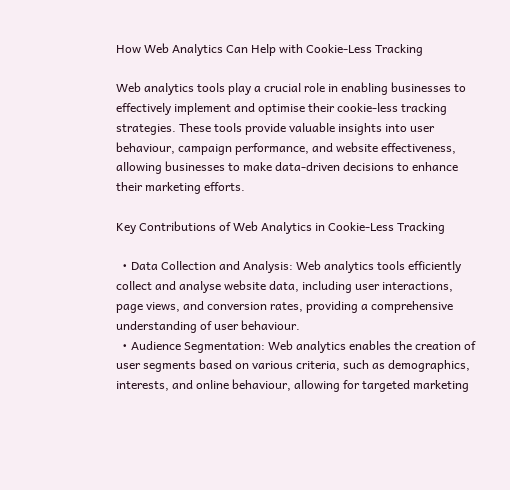How Web Analytics Can Help with Cookie-Less Tracking

Web analytics tools play a crucial role in enabling businesses to effectively implement and optimise their cookie-less tracking strategies. These tools provide valuable insights into user behaviour, campaign performance, and website effectiveness, allowing businesses to make data-driven decisions to enhance their marketing efforts.

Key Contributions of Web Analytics in Cookie-Less Tracking

  • Data Collection and Analysis: Web analytics tools efficiently collect and analyse website data, including user interactions, page views, and conversion rates, providing a comprehensive understanding of user behaviour.
  • Audience Segmentation: Web analytics enables the creation of user segments based on various criteria, such as demographics, interests, and online behaviour, allowing for targeted marketing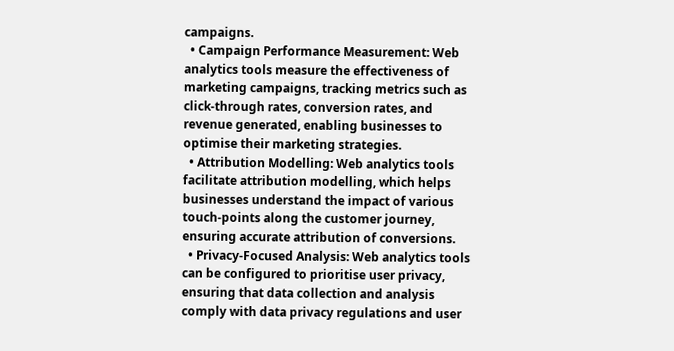campaigns.
  • Campaign Performance Measurement: Web analytics tools measure the effectiveness of marketing campaigns, tracking metrics such as click-through rates, conversion rates, and revenue generated, enabling businesses to optimise their marketing strategies.
  • Attribution Modelling: Web analytics tools facilitate attribution modelling, which helps businesses understand the impact of various touch-points along the customer journey, ensuring accurate attribution of conversions.
  • Privacy-Focused Analysis: Web analytics tools can be configured to prioritise user privacy, ensuring that data collection and analysis comply with data privacy regulations and user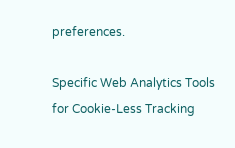preferences.

Specific Web Analytics Tools for Cookie-Less Tracking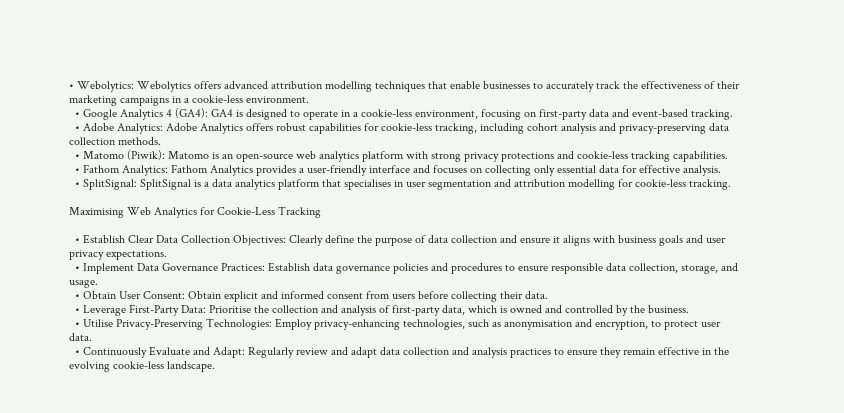• Webolytics: Webolytics offers advanced attribution modelling techniques that enable businesses to accurately track the effectiveness of their marketing campaigns in a cookie-less environment.
  • Google Analytics 4 (GA4): GA4 is designed to operate in a cookie-less environment, focusing on first-party data and event-based tracking.
  • Adobe Analytics: Adobe Analytics offers robust capabilities for cookie-less tracking, including cohort analysis and privacy-preserving data collection methods.
  • Matomo (Piwik): Matomo is an open-source web analytics platform with strong privacy protections and cookie-less tracking capabilities.
  • Fathom Analytics: Fathom Analytics provides a user-friendly interface and focuses on collecting only essential data for effective analysis.
  • SplitSignal: SplitSignal is a data analytics platform that specialises in user segmentation and attribution modelling for cookie-less tracking.

Maximising Web Analytics for Cookie-Less Tracking

  • Establish Clear Data Collection Objectives: Clearly define the purpose of data collection and ensure it aligns with business goals and user privacy expectations.
  • Implement Data Governance Practices: Establish data governance policies and procedures to ensure responsible data collection, storage, and usage.
  • Obtain User Consent: Obtain explicit and informed consent from users before collecting their data.
  • Leverage First-Party Data: Prioritise the collection and analysis of first-party data, which is owned and controlled by the business.
  • Utilise Privacy-Preserving Technologies: Employ privacy-enhancing technologies, such as anonymisation and encryption, to protect user data.
  • Continuously Evaluate and Adapt: Regularly review and adapt data collection and analysis practices to ensure they remain effective in the evolving cookie-less landscape.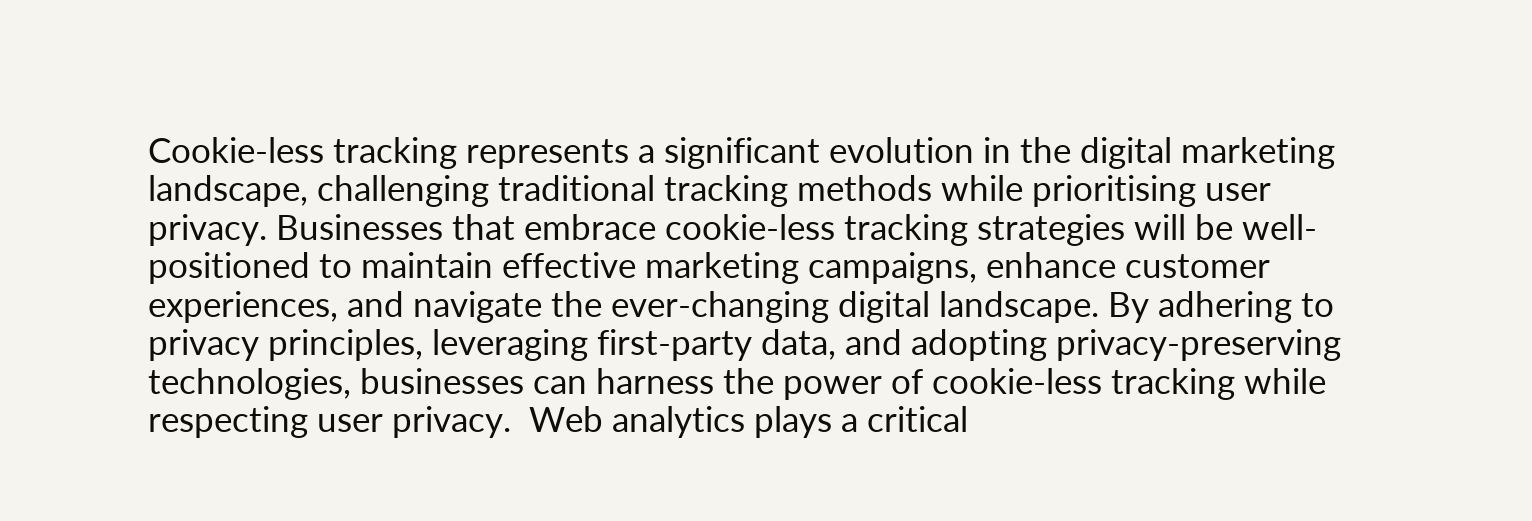Cookie-less tracking represents a significant evolution in the digital marketing landscape, challenging traditional tracking methods while prioritising user privacy. Businesses that embrace cookie-less tracking strategies will be well-positioned to maintain effective marketing campaigns, enhance customer experiences, and navigate the ever-changing digital landscape. By adhering to privacy principles, leveraging first-party data, and adopting privacy-preserving technologies, businesses can harness the power of cookie-less tracking while respecting user privacy.  Web analytics plays a critical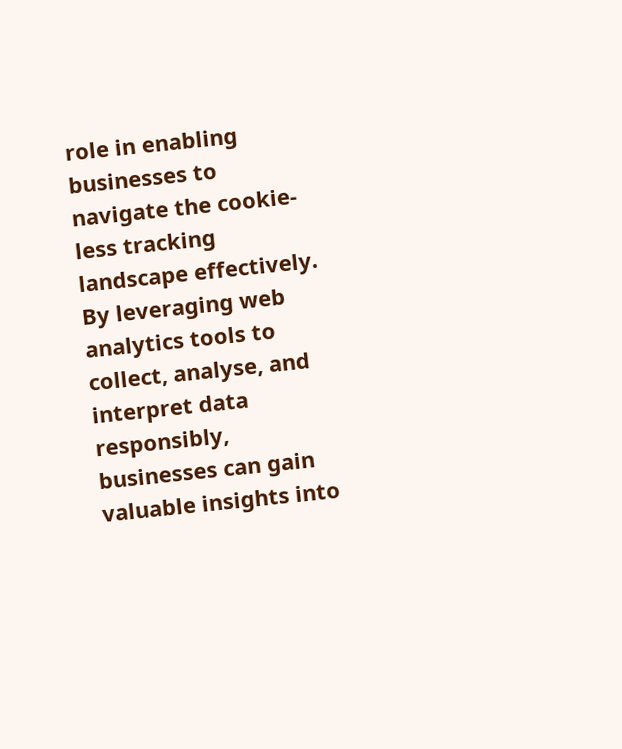role in enabling businesses to navigate the cookie-less tracking landscape effectively. By leveraging web analytics tools to collect, analyse, and interpret data responsibly, businesses can gain valuable insights into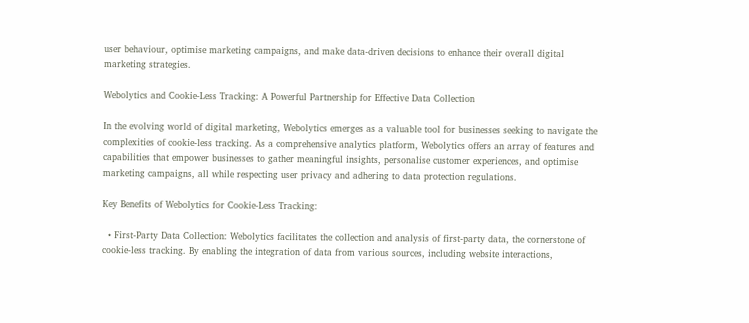user behaviour, optimise marketing campaigns, and make data-driven decisions to enhance their overall digital marketing strategies.

Webolytics and Cookie-Less Tracking: A Powerful Partnership for Effective Data Collection

In the evolving world of digital marketing, Webolytics emerges as a valuable tool for businesses seeking to navigate the complexities of cookie-less tracking. As a comprehensive analytics platform, Webolytics offers an array of features and capabilities that empower businesses to gather meaningful insights, personalise customer experiences, and optimise marketing campaigns, all while respecting user privacy and adhering to data protection regulations.

Key Benefits of Webolytics for Cookie-Less Tracking:

  • First-Party Data Collection: Webolytics facilitates the collection and analysis of first-party data, the cornerstone of cookie-less tracking. By enabling the integration of data from various sources, including website interactions,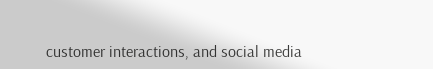customer interactions, and social media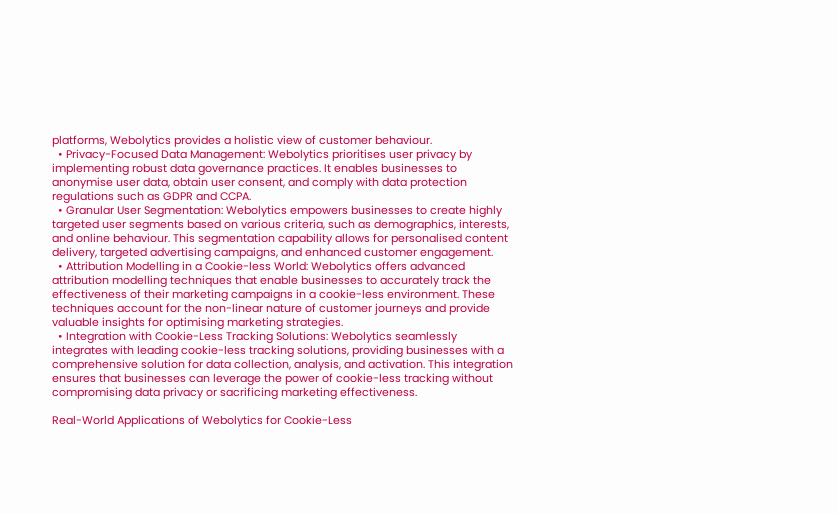platforms, Webolytics provides a holistic view of customer behaviour.
  • Privacy-Focused Data Management: Webolytics prioritises user privacy by implementing robust data governance practices. It enables businesses to anonymise user data, obtain user consent, and comply with data protection regulations such as GDPR and CCPA.
  • Granular User Segmentation: Webolytics empowers businesses to create highly targeted user segments based on various criteria, such as demographics, interests, and online behaviour. This segmentation capability allows for personalised content delivery, targeted advertising campaigns, and enhanced customer engagement.
  • Attribution Modelling in a Cookie-less World: Webolytics offers advanced attribution modelling techniques that enable businesses to accurately track the effectiveness of their marketing campaigns in a cookie-less environment. These techniques account for the non-linear nature of customer journeys and provide valuable insights for optimising marketing strategies.
  • Integration with Cookie-Less Tracking Solutions: Webolytics seamlessly integrates with leading cookie-less tracking solutions, providing businesses with a comprehensive solution for data collection, analysis, and activation. This integration ensures that businesses can leverage the power of cookie-less tracking without compromising data privacy or sacrificing marketing effectiveness.

Real-World Applications of Webolytics for Cookie-Less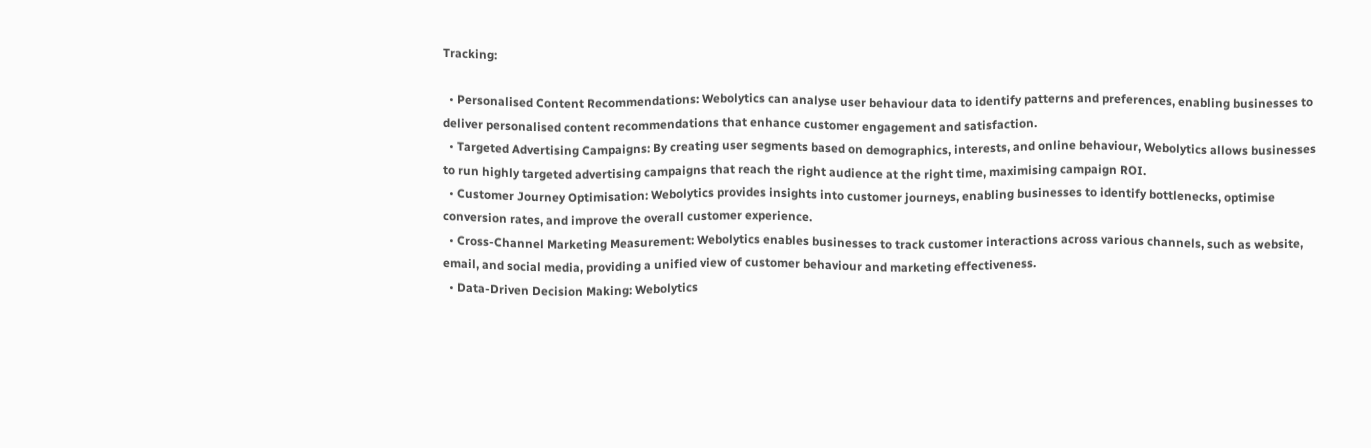Tracking:

  • Personalised Content Recommendations: Webolytics can analyse user behaviour data to identify patterns and preferences, enabling businesses to deliver personalised content recommendations that enhance customer engagement and satisfaction.
  • Targeted Advertising Campaigns: By creating user segments based on demographics, interests, and online behaviour, Webolytics allows businesses to run highly targeted advertising campaigns that reach the right audience at the right time, maximising campaign ROI.
  • Customer Journey Optimisation: Webolytics provides insights into customer journeys, enabling businesses to identify bottlenecks, optimise conversion rates, and improve the overall customer experience.
  • Cross-Channel Marketing Measurement: Webolytics enables businesses to track customer interactions across various channels, such as website, email, and social media, providing a unified view of customer behaviour and marketing effectiveness.
  • Data-Driven Decision Making: Webolytics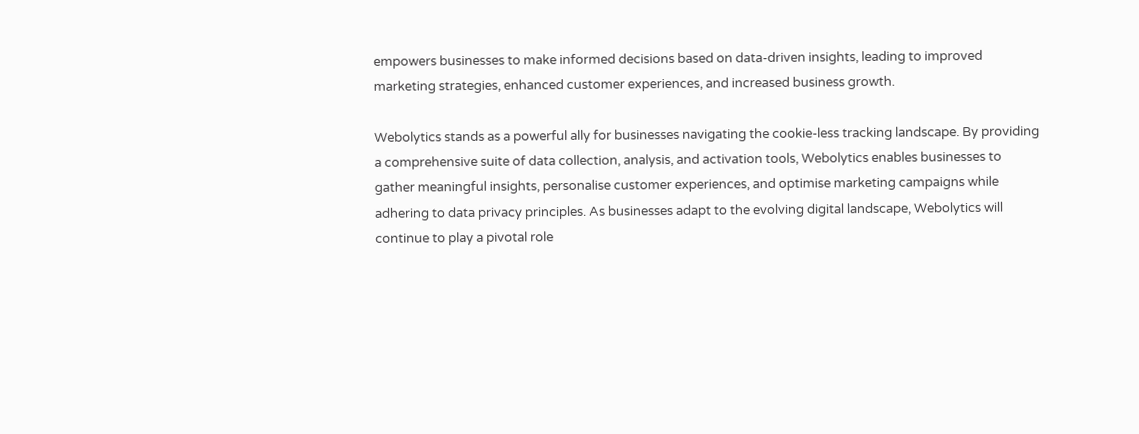empowers businesses to make informed decisions based on data-driven insights, leading to improved marketing strategies, enhanced customer experiences, and increased business growth.

Webolytics stands as a powerful ally for businesses navigating the cookie-less tracking landscape. By providing a comprehensive suite of data collection, analysis, and activation tools, Webolytics enables businesses to gather meaningful insights, personalise customer experiences, and optimise marketing campaigns while adhering to data privacy principles. As businesses adapt to the evolving digital landscape, Webolytics will continue to play a pivotal role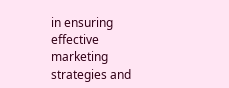in ensuring effective marketing strategies and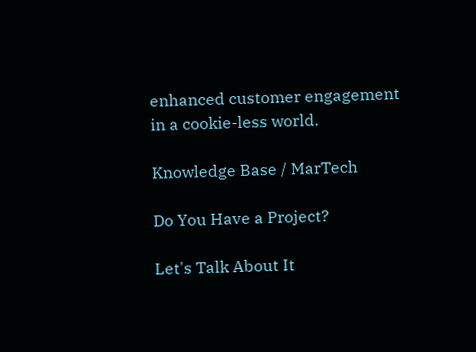enhanced customer engagement in a cookie-less world.

Knowledge Base / MarTech

Do You Have a Project?

Let's Talk About It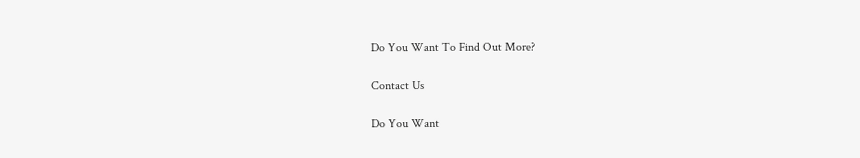Do You Want To Find Out More?

Contact Us

Do You Want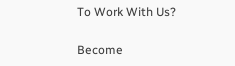To Work With Us?

Become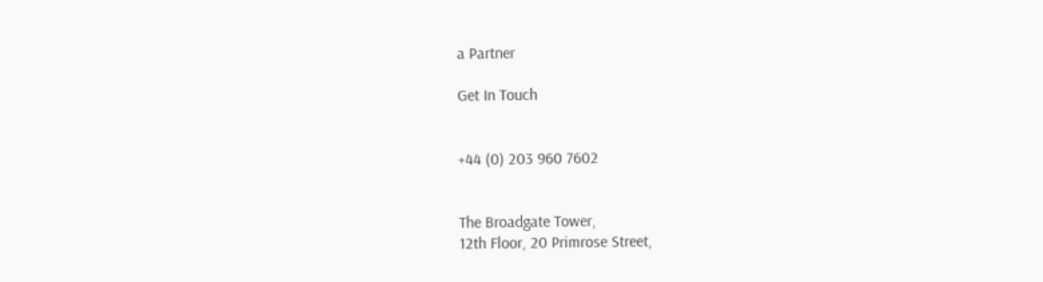a Partner

Get In Touch


+44 (0) 203 960 7602


The Broadgate Tower,
12th Floor, 20 Primrose Street,